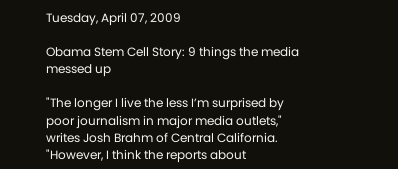Tuesday, April 07, 2009

Obama Stem Cell Story: 9 things the media messed up

"The longer I live the less I’m surprised by poor journalism in major media outlets," writes Josh Brahm of Central California. "However, I think the reports about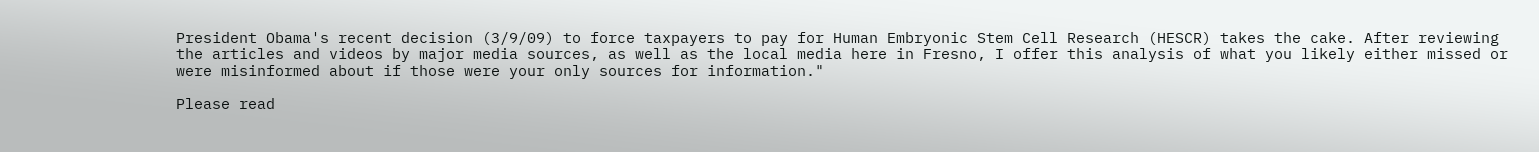President Obama's recent decision (3/9/09) to force taxpayers to pay for Human Embryonic Stem Cell Research (HESCR) takes the cake. After reviewing the articles and videos by major media sources, as well as the local media here in Fresno, I offer this analysis of what you likely either missed or were misinformed about if those were your only sources for information."

Please read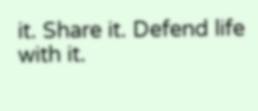it. Share it. Defend life with it.